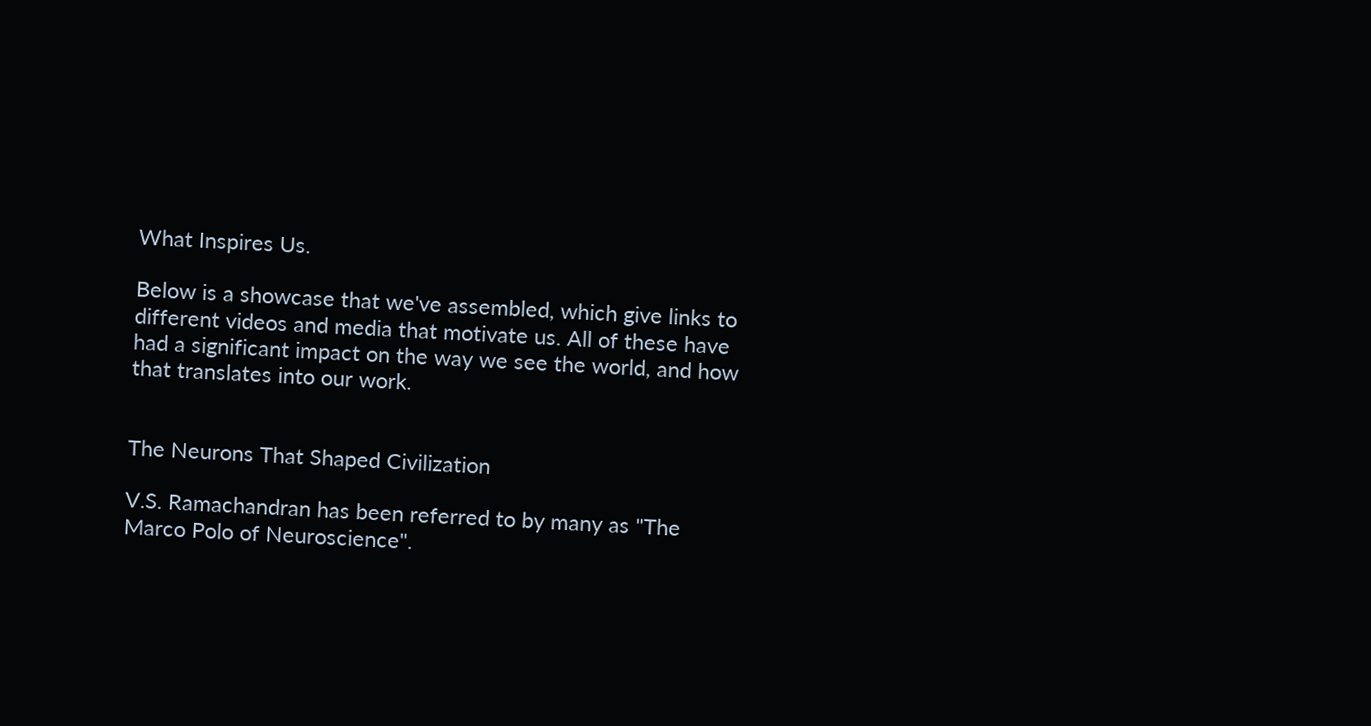What Inspires Us.

Below is a showcase that we've assembled, which give links to different videos and media that motivate us. All of these have had a significant impact on the way we see the world, and how that translates into our work.


The Neurons That Shaped Civilization

V.S. Ramachandran has been referred to by many as "The Marco Polo of Neuroscience".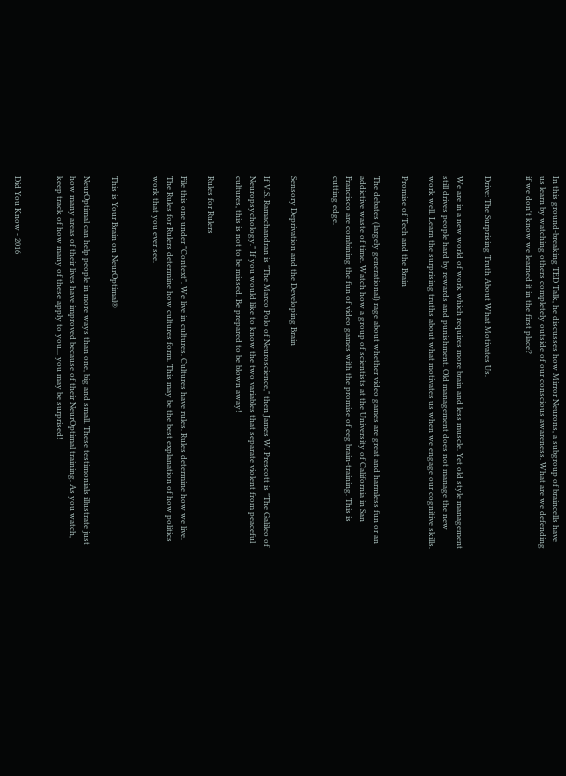In this ground-breaking TED Talk, he discusses how Mirror Neurons, a subgroup of braincells have us learn by watching others completely outside of our conscious awareness. What are we defending if we don't know we learned it in the first place?


Drive: The Surprising Truth About What Motivates Us.

We are in a new world of work which requires more brain and less muscle. Yet old style management still drives people hard by rewards and punishment. Old management does not manage the new work well. Learn the surprising truths about what motivates us when we engage our cognitive skills.

Promise of Tech and the Brain

The debates (largely generational) rage about whether video games are great and harmless fun or an addictive waste of time. Watch how a group of scientists at the University of California in San Francisco are combining the fun of video games with the promise of eeg brain-training. This is cutting edge.


Sensory Deprivation and the Developing Brain

If V.S. Ramachandran is "The Marco Polo of Neuroscience," then James W. Prescott is "The Galileo of Neuropsychology." If you would like to know the two variables that separate violent from peaceful cultures, this is not to be missed. Be prepared to be blown away!

Rules for Rulers

File this one under "Context". We live in cultures. Cultures have rules. Rules determine how we live. The Rules for Rulers determine how cultures form. This may be the best explanation of how politics work that you ever see.


This is Your Brain on NeurOptimal®

NeurOptimal can help people in more ways than one, big and small. These testimonials illustrate just how many areas of their lives have improved because of their NeurOptimal training. As you watch, keep track of how many of these apply to you... you may be surprised!


Did You Know - 2016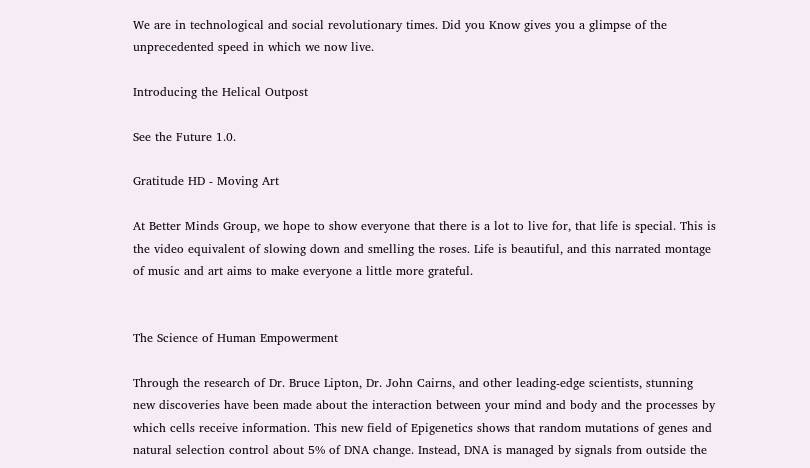We are in technological and social revolutionary times. Did you Know gives you a glimpse of the unprecedented speed in which we now live.

Introducing the Helical Outpost

See the Future 1.0.

Gratitude HD - Moving Art

At Better Minds Group, we hope to show everyone that there is a lot to live for, that life is special. This is the video equivalent of slowing down and smelling the roses. Life is beautiful, and this narrated montage of music and art aims to make everyone a little more grateful.


The Science of Human Empowerment

Through the research of Dr. Bruce Lipton, Dr. John Cairns, and other leading-edge scientists, stunning new discoveries have been made about the interaction between your mind and body and the processes by which cells receive information. This new field of Epigenetics shows that random mutations of genes and natural selection control about 5% of DNA change. Instead, DNA is managed by signals from outside the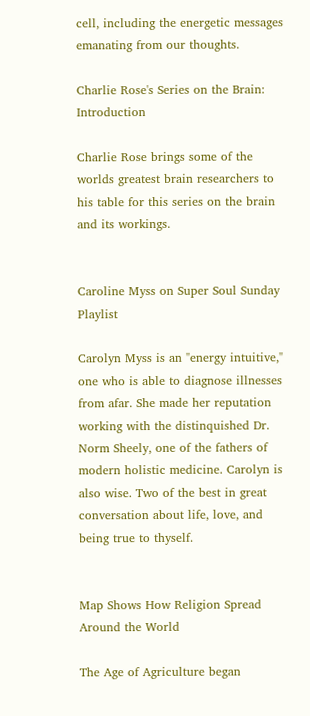cell, including the energetic messages emanating from our thoughts.

Charlie Rose's Series on the Brain: Introduction

Charlie Rose brings some of the worlds greatest brain researchers to his table for this series on the brain and its workings.


Caroline Myss on Super Soul Sunday Playlist

Carolyn Myss is an "energy intuitive," one who is able to diagnose illnesses from afar. She made her reputation working with the distinquished Dr. Norm Sheely, one of the fathers of modern holistic medicine. Carolyn is also wise. Two of the best in great conversation about life, love, and being true to thyself.


Map Shows How Religion Spread Around the World

The Age of Agriculture began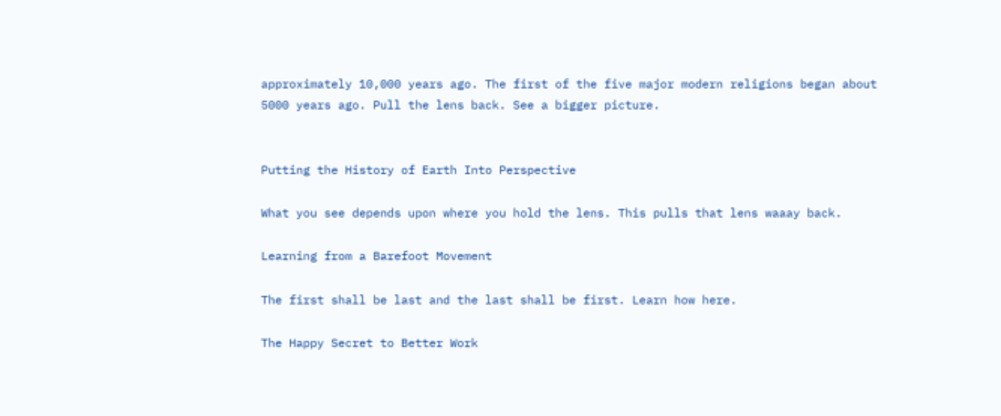approximately 10,000 years ago. The first of the five major modern religions began about 5000 years ago. Pull the lens back. See a bigger picture.


Putting the History of Earth Into Perspective

What you see depends upon where you hold the lens. This pulls that lens waaay back.

Learning from a Barefoot Movement

The first shall be last and the last shall be first. Learn how here.

The Happy Secret to Better Work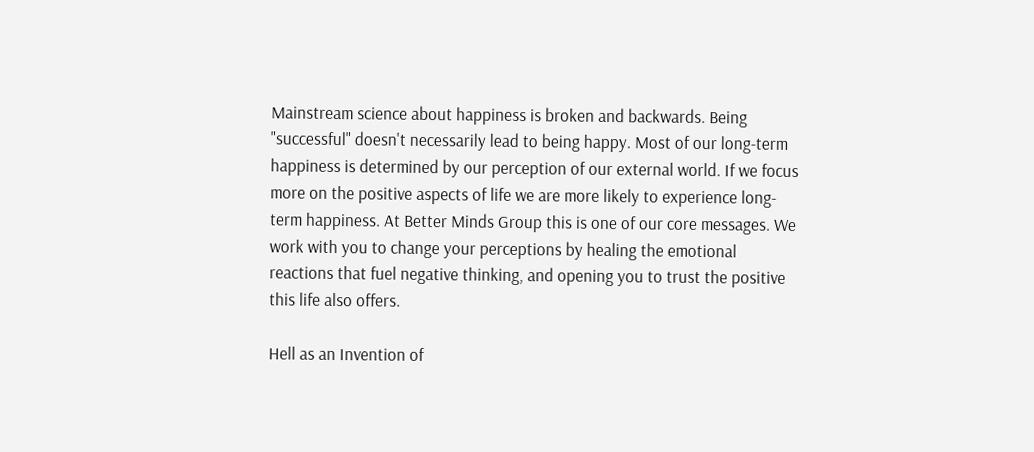Mainstream science about happiness is broken and backwards. Being "successful" doesn't necessarily lead to being happy. Most of our long-term happiness is determined by our perception of our external world. If we focus more on the positive aspects of life we are more likely to experience long-term happiness. At Better Minds Group this is one of our core messages. We work with you to change your perceptions by healing the emotional reactions that fuel negative thinking, and opening you to trust the positive this life also offers.

Hell as an Invention of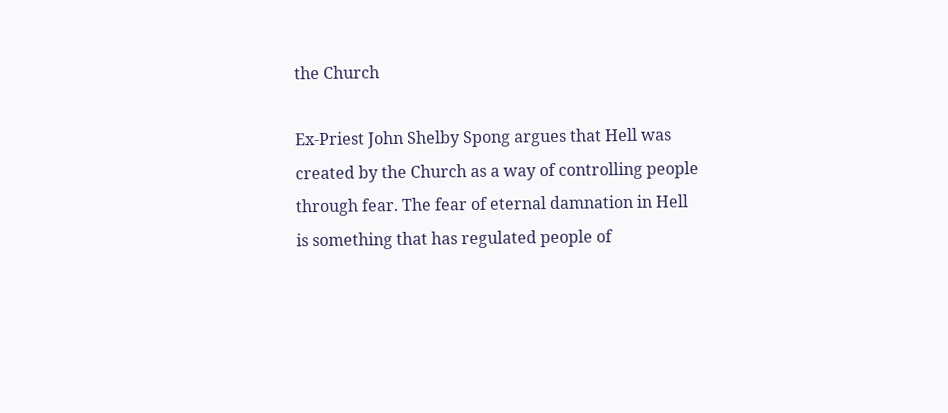the Church

Ex-Priest John Shelby Spong argues that Hell was created by the Church as a way of controlling people through fear. The fear of eternal damnation in Hell is something that has regulated people of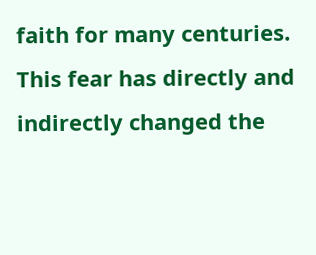faith for many centuries. This fear has directly and indirectly changed the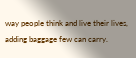way people think and live their lives, adding baggage few can carry.